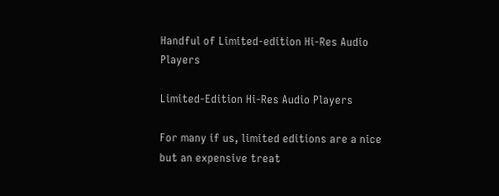Handful of Limited-edition Hi-Res Audio Players

Limited-Edition Hi-Res Audio Players

For many if us, limited editions are a nice but an expensive treat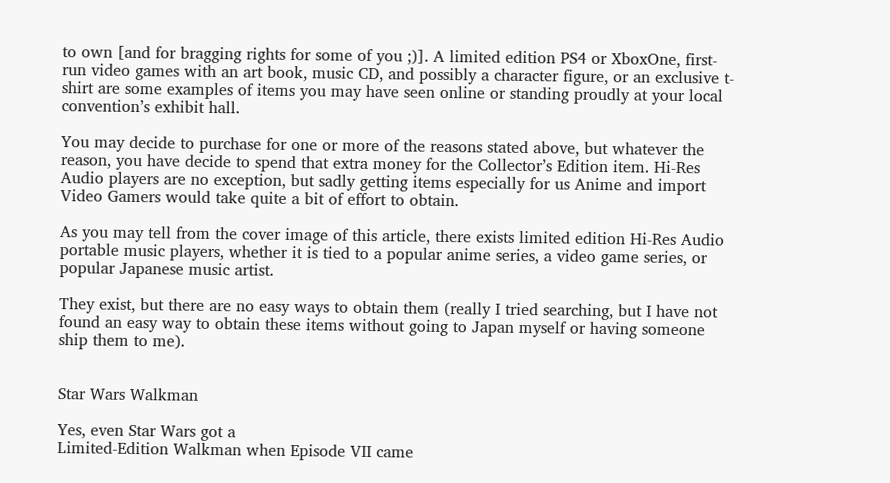to own [and for bragging rights for some of you ;)]. A limited edition PS4 or XboxOne, first-run video games with an art book, music CD, and possibly a character figure, or an exclusive t-shirt are some examples of items you may have seen online or standing proudly at your local convention’s exhibit hall.

You may decide to purchase for one or more of the reasons stated above, but whatever the reason, you have decide to spend that extra money for the Collector’s Edition item. Hi-Res Audio players are no exception, but sadly getting items especially for us Anime and import Video Gamers would take quite a bit of effort to obtain.

As you may tell from the cover image of this article, there exists limited edition Hi-Res Audio portable music players, whether it is tied to a popular anime series, a video game series, or popular Japanese music artist.

They exist, but there are no easy ways to obtain them (really I tried searching, but I have not found an easy way to obtain these items without going to Japan myself or having someone ship them to me).


Star Wars Walkman

Yes, even Star Wars got a
Limited-Edition Walkman when Episode VII came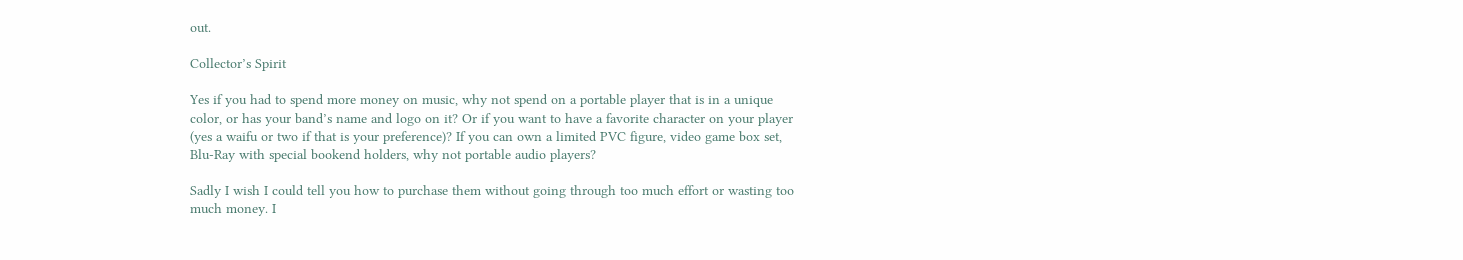out.

Collector’s Spirit

Yes if you had to spend more money on music, why not spend on a portable player that is in a unique color, or has your band’s name and logo on it? Or if you want to have a favorite character on your player (yes a waifu or two if that is your preference)? If you can own a limited PVC figure, video game box set, Blu-Ray with special bookend holders, why not portable audio players?

Sadly I wish I could tell you how to purchase them without going through too much effort or wasting too much money. I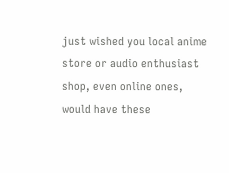just wished you local anime store or audio enthusiast shop, even online ones, would have these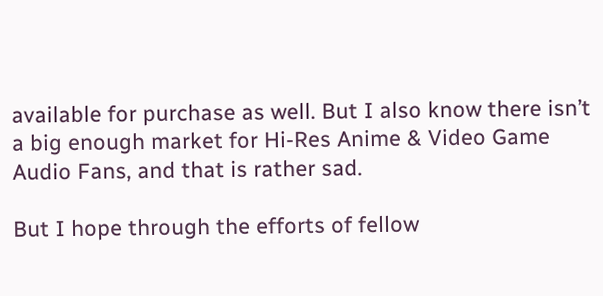available for purchase as well. But I also know there isn’t a big enough market for Hi-Res Anime & Video Game Audio Fans, and that is rather sad.

But I hope through the efforts of fellow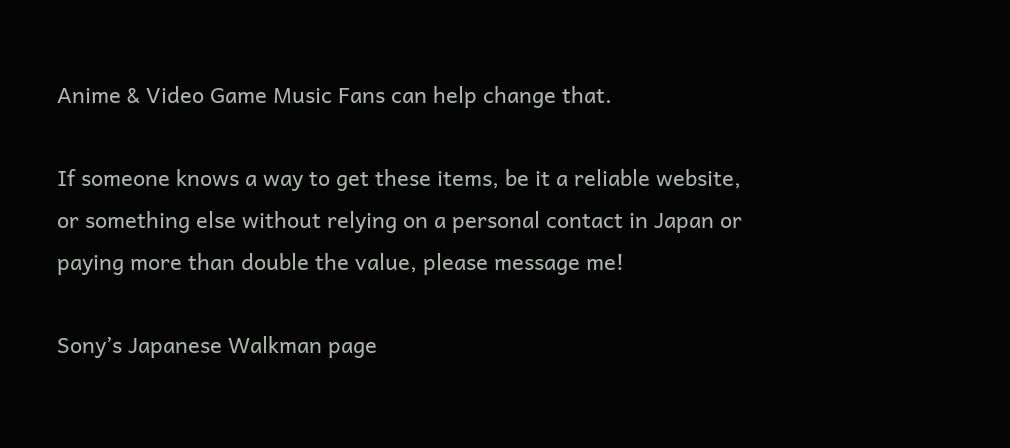Anime & Video Game Music Fans can help change that.

If someone knows a way to get these items, be it a reliable website, or something else without relying on a personal contact in Japan or paying more than double the value, please message me!

Sony’s Japanese Walkman page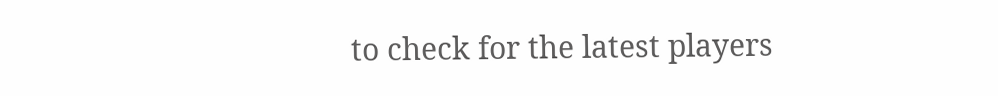to check for the latest players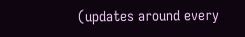(updates around every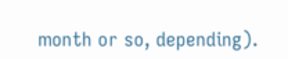month or so, depending).